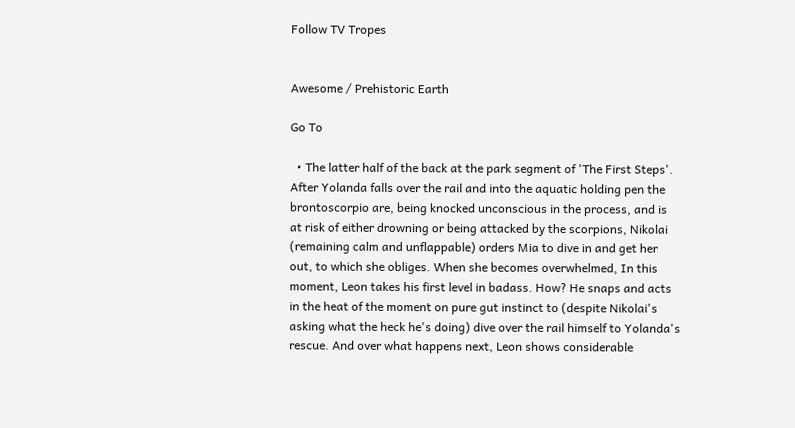Follow TV Tropes


Awesome / Prehistoric Earth

Go To

  • The latter half of the back at the park segment of 'The First Steps'. After Yolanda falls over the rail and into the aquatic holding pen the brontoscorpio are, being knocked unconscious in the process, and is at risk of either drowning or being attacked by the scorpions, Nikolai (remaining calm and unflappable) orders Mia to dive in and get her out, to which she obliges. When she becomes overwhelmed, In this moment, Leon takes his first level in badass. How? He snaps and acts in the heat of the moment on pure gut instinct to (despite Nikolai's asking what the heck he's doing) dive over the rail himself to Yolanda's rescue. And over what happens next, Leon shows considerable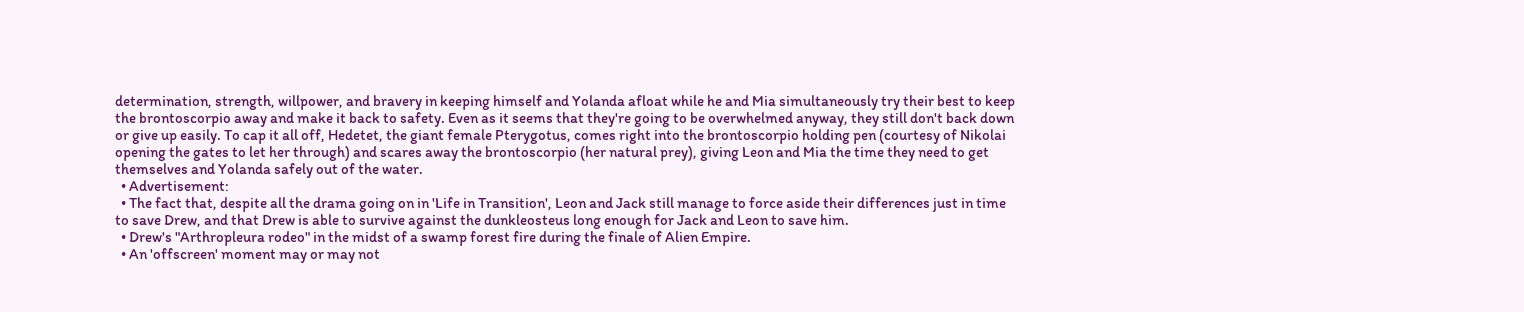determination, strength, willpower, and bravery in keeping himself and Yolanda afloat while he and Mia simultaneously try their best to keep the brontoscorpio away and make it back to safety. Even as it seems that they're going to be overwhelmed anyway, they still don't back down or give up easily. To cap it all off, Hedetet, the giant female Pterygotus, comes right into the brontoscorpio holding pen (courtesy of Nikolai opening the gates to let her through) and scares away the brontoscorpio (her natural prey), giving Leon and Mia the time they need to get themselves and Yolanda safely out of the water.
  • Advertisement:
  • The fact that, despite all the drama going on in 'Life in Transition', Leon and Jack still manage to force aside their differences just in time to save Drew, and that Drew is able to survive against the dunkleosteus long enough for Jack and Leon to save him.
  • Drew's "Arthropleura rodeo" in the midst of a swamp forest fire during the finale of Alien Empire.
  • An 'offscreen' moment may or may not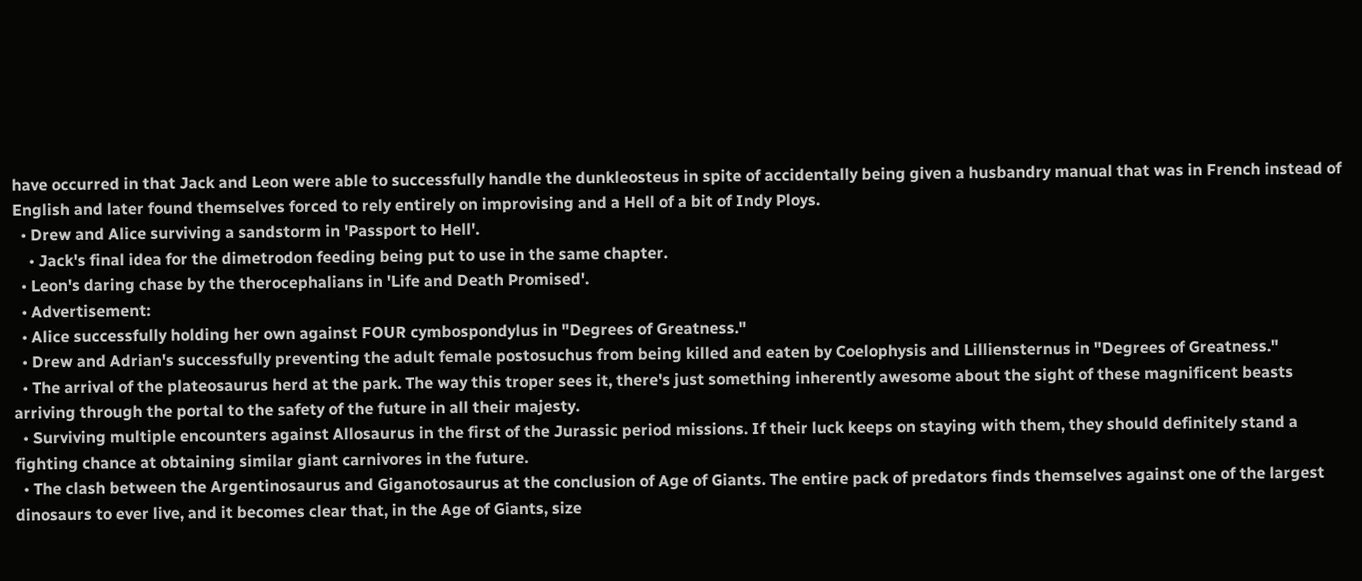have occurred in that Jack and Leon were able to successfully handle the dunkleosteus in spite of accidentally being given a husbandry manual that was in French instead of English and later found themselves forced to rely entirely on improvising and a Hell of a bit of Indy Ploys.
  • Drew and Alice surviving a sandstorm in 'Passport to Hell'.
    • Jack's final idea for the dimetrodon feeding being put to use in the same chapter.
  • Leon's daring chase by the therocephalians in 'Life and Death Promised'.
  • Advertisement:
  • Alice successfully holding her own against FOUR cymbospondylus in "Degrees of Greatness."
  • Drew and Adrian's successfully preventing the adult female postosuchus from being killed and eaten by Coelophysis and Lilliensternus in "Degrees of Greatness."
  • The arrival of the plateosaurus herd at the park. The way this troper sees it, there's just something inherently awesome about the sight of these magnificent beasts arriving through the portal to the safety of the future in all their majesty.
  • Surviving multiple encounters against Allosaurus in the first of the Jurassic period missions. If their luck keeps on staying with them, they should definitely stand a fighting chance at obtaining similar giant carnivores in the future.
  • The clash between the Argentinosaurus and Giganotosaurus at the conclusion of Age of Giants. The entire pack of predators finds themselves against one of the largest dinosaurs to ever live, and it becomes clear that, in the Age of Giants, size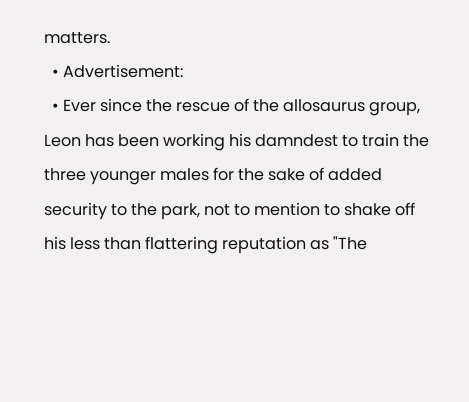matters.
  • Advertisement:
  • Ever since the rescue of the allosaurus group, Leon has been working his damndest to train the three younger males for the sake of added security to the park, not to mention to shake off his less than flattering reputation as "The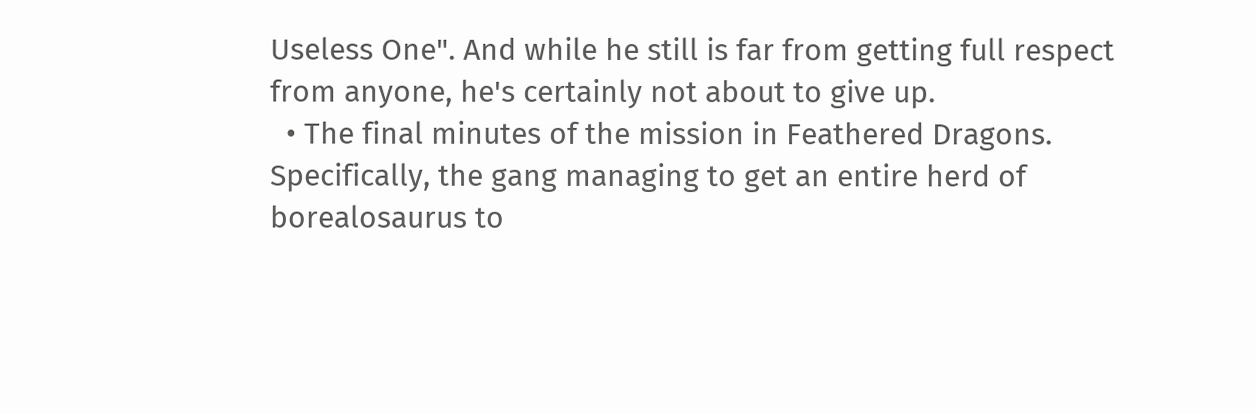Useless One". And while he still is far from getting full respect from anyone, he's certainly not about to give up.
  • The final minutes of the mission in Feathered Dragons. Specifically, the gang managing to get an entire herd of borealosaurus to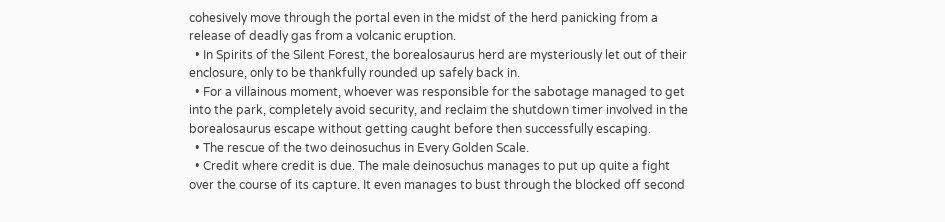cohesively move through the portal even in the midst of the herd panicking from a release of deadly gas from a volcanic eruption.
  • In Spirits of the Silent Forest, the borealosaurus herd are mysteriously let out of their enclosure, only to be thankfully rounded up safely back in.
  • For a villainous moment, whoever was responsible for the sabotage managed to get into the park, completely avoid security, and reclaim the shutdown timer involved in the borealosaurus escape without getting caught before then successfully escaping.
  • The rescue of the two deinosuchus in Every Golden Scale.
  • Credit where credit is due. The male deinosuchus manages to put up quite a fight over the course of its capture. It even manages to bust through the blocked off second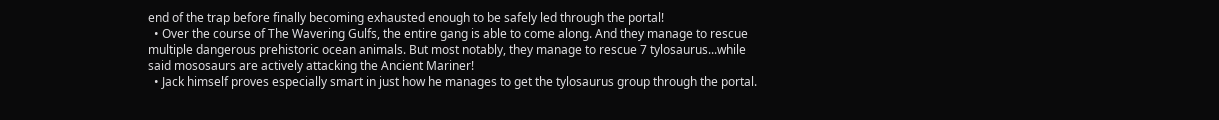end of the trap before finally becoming exhausted enough to be safely led through the portal!
  • Over the course of The Wavering Gulfs, the entire gang is able to come along. And they manage to rescue multiple dangerous prehistoric ocean animals. But most notably, they manage to rescue 7 tylosaurus...while said mososaurs are actively attacking the Ancient Mariner!
  • Jack himself proves especially smart in just how he manages to get the tylosaurus group through the portal.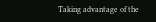Taking advantage of the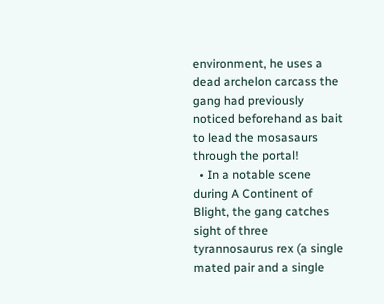environment, he uses a dead archelon carcass the gang had previously noticed beforehand as bait to lead the mosasaurs through the portal!
  • In a notable scene during A Continent of Blight, the gang catches sight of three tyrannosaurus rex (a single mated pair and a single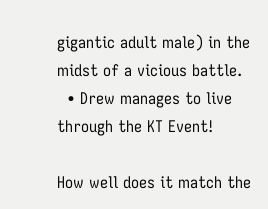gigantic adult male) in the midst of a vicious battle.
  • Drew manages to live through the KT Event!

How well does it match the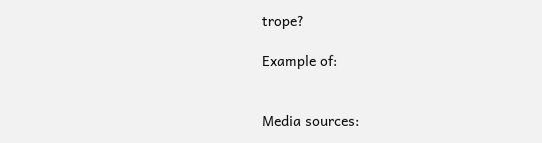trope?

Example of:


Media sources: